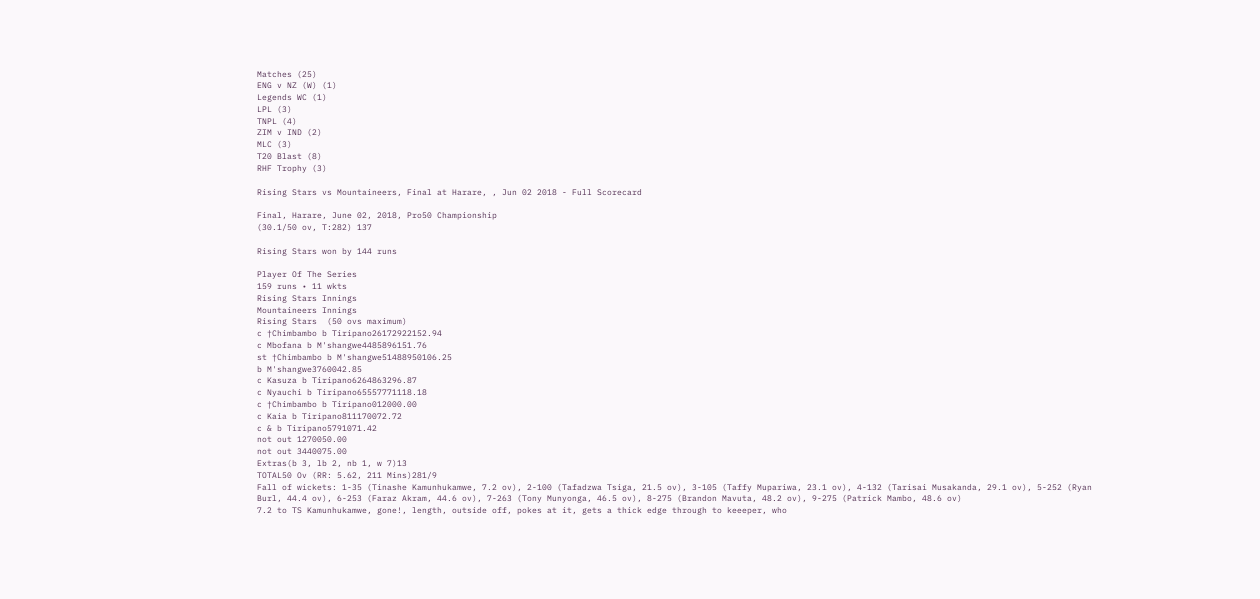Matches (25)
ENG v NZ (W) (1)
Legends WC (1)
LPL (3)
TNPL (4)
ZIM v IND (2)
MLC (3)
T20 Blast (8)
RHF Trophy (3)

Rising Stars vs Mountaineers, Final at Harare, , Jun 02 2018 - Full Scorecard

Final, Harare, June 02, 2018, Pro50 Championship
(30.1/50 ov, T:282) 137

Rising Stars won by 144 runs

Player Of The Series
159 runs • 11 wkts
Rising Stars Innings
Mountaineers Innings
Rising Stars  (50 ovs maximum)
c †Chimbambo b Tiripano26172922152.94
c Mbofana b M'shangwe4485896151.76
st †Chimbambo b M'shangwe51488950106.25
b M'shangwe3760042.85
c Kasuza b Tiripano6264863296.87
c Nyauchi b Tiripano65557771118.18
c †Chimbambo b Tiripano012000.00
c Kaia b Tiripano811170072.72
c & b Tiripano5791071.42
not out 1270050.00
not out 3440075.00
Extras(b 3, lb 2, nb 1, w 7)13
TOTAL50 Ov (RR: 5.62, 211 Mins)281/9
Fall of wickets: 1-35 (Tinashe Kamunhukamwe, 7.2 ov), 2-100 (Tafadzwa Tsiga, 21.5 ov), 3-105 (Taffy Mupariwa, 23.1 ov), 4-132 (Tarisai Musakanda, 29.1 ov), 5-252 (Ryan Burl, 44.4 ov), 6-253 (Faraz Akram, 44.6 ov), 7-263 (Tony Munyonga, 46.5 ov), 8-275 (Brandon Mavuta, 48.2 ov), 9-275 (Patrick Mambo, 48.6 ov)
7.2 to TS Kamunhukamwe, gone!, length, outside off, pokes at it, gets a thick edge through to keeeper, who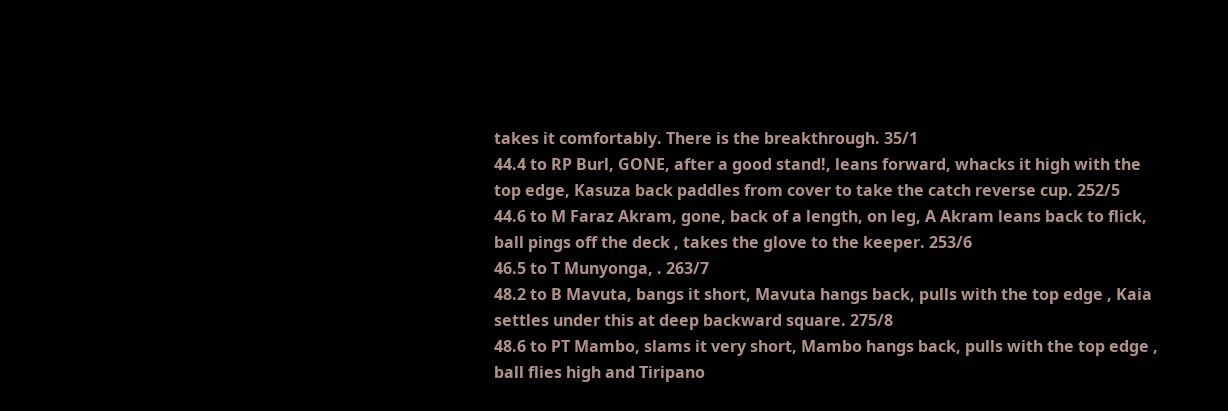takes it comfortably. There is the breakthrough. 35/1
44.4 to RP Burl, GONE, after a good stand!, leans forward, whacks it high with the top edge, Kasuza back paddles from cover to take the catch reverse cup. 252/5
44.6 to M Faraz Akram, gone, back of a length, on leg, A Akram leans back to flick, ball pings off the deck , takes the glove to the keeper. 253/6
46.5 to T Munyonga, . 263/7
48.2 to B Mavuta, bangs it short, Mavuta hangs back, pulls with the top edge , Kaia settles under this at deep backward square. 275/8
48.6 to PT Mambo, slams it very short, Mambo hangs back, pulls with the top edge , ball flies high and Tiripano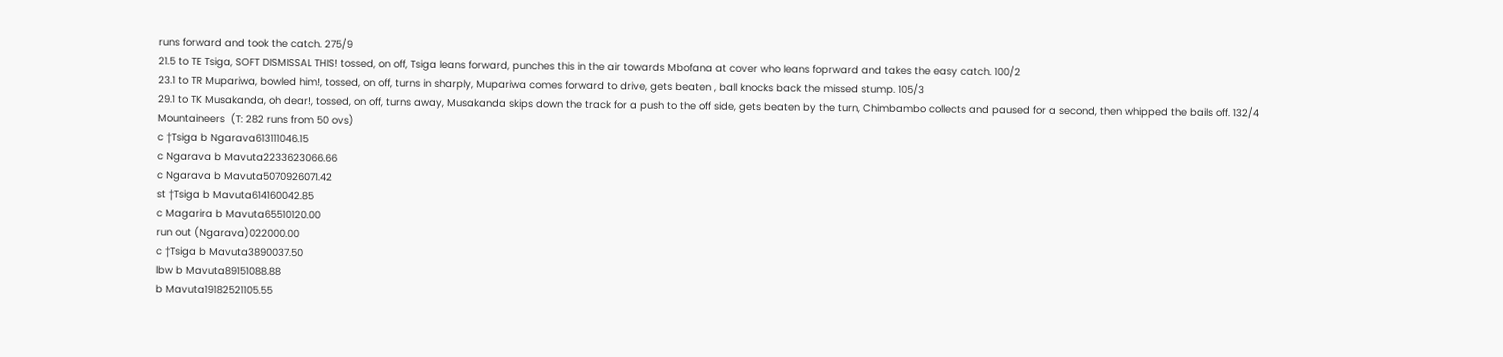runs forward and took the catch. 275/9
21.5 to TE Tsiga, SOFT DISMISSAL THIS! tossed, on off, Tsiga leans forward, punches this in the air towards Mbofana at cover who leans foprward and takes the easy catch. 100/2
23.1 to TR Mupariwa, bowled him!, tossed, on off, turns in sharply, Mupariwa comes forward to drive, gets beaten , ball knocks back the missed stump. 105/3
29.1 to TK Musakanda, oh dear!, tossed, on off, turns away, Musakanda skips down the track for a push to the off side, gets beaten by the turn, Chimbambo collects and paused for a second, then whipped the bails off. 132/4
Mountaineers  (T: 282 runs from 50 ovs)
c †Tsiga b Ngarava613111046.15
c Ngarava b Mavuta2233623066.66
c Ngarava b Mavuta5070926071.42
st †Tsiga b Mavuta614160042.85
c Magarira b Mavuta65510120.00
run out (Ngarava)022000.00
c †Tsiga b Mavuta3890037.50
lbw b Mavuta89151088.88
b Mavuta19182521105.55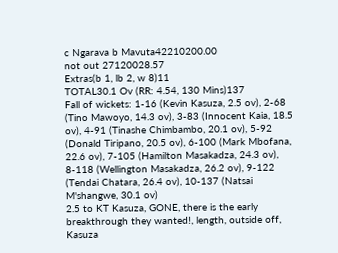c Ngarava b Mavuta42210200.00
not out 27120028.57
Extras(b 1, lb 2, w 8)11
TOTAL30.1 Ov (RR: 4.54, 130 Mins)137
Fall of wickets: 1-16 (Kevin Kasuza, 2.5 ov), 2-68 (Tino Mawoyo, 14.3 ov), 3-83 (Innocent Kaia, 18.5 ov), 4-91 (Tinashe Chimbambo, 20.1 ov), 5-92 (Donald Tiripano, 20.5 ov), 6-100 (Mark Mbofana, 22.6 ov), 7-105 (Hamilton Masakadza, 24.3 ov), 8-118 (Wellington Masakadza, 26.2 ov), 9-122 (Tendai Chatara, 26.4 ov), 10-137 (Natsai M'shangwe, 30.1 ov)
2.5 to KT Kasuza, GONE, there is the early breakthrough they wanted!, length, outside off, Kasuza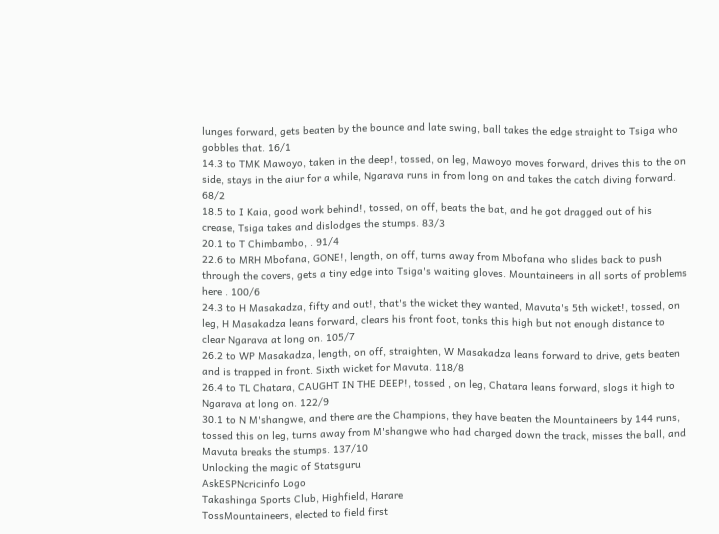lunges forward, gets beaten by the bounce and late swing, ball takes the edge straight to Tsiga who gobbles that. 16/1
14.3 to TMK Mawoyo, taken in the deep!, tossed, on leg, Mawoyo moves forward, drives this to the on side, stays in the aiur for a while, Ngarava runs in from long on and takes the catch diving forward. 68/2
18.5 to I Kaia, good work behind!, tossed, on off, beats the bat, and he got dragged out of his crease, Tsiga takes and dislodges the stumps. 83/3
20.1 to T Chimbambo, . 91/4
22.6 to MRH Mbofana, GONE!, length, on off, turns away from Mbofana who slides back to push through the covers, gets a tiny edge into Tsiga's waiting gloves. Mountaineers in all sorts of problems here . 100/6
24.3 to H Masakadza, fifty and out!, that's the wicket they wanted, Mavuta's 5th wicket!, tossed, on leg, H Masakadza leans forward, clears his front foot, tonks this high but not enough distance to clear Ngarava at long on. 105/7
26.2 to WP Masakadza, length, on off, straighten, W Masakadza leans forward to drive, gets beaten and is trapped in front. Sixth wicket for Mavuta. 118/8
26.4 to TL Chatara, CAUGHT IN THE DEEP!, tossed , on leg, Chatara leans forward, slogs it high to Ngarava at long on. 122/9
30.1 to N M'shangwe, and there are the Champions, they have beaten the Mountaineers by 144 runs, tossed this on leg, turns away from M'shangwe who had charged down the track, misses the ball, and Mavuta breaks the stumps. 137/10
Unlocking the magic of Statsguru
AskESPNcricinfo Logo
Takashinga Sports Club, Highfield, Harare
TossMountaineers, elected to field first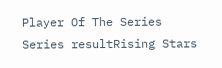Player Of The Series
Series resultRising Stars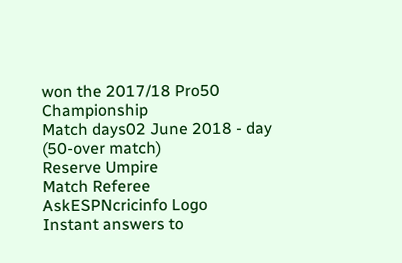won the 2017/18 Pro50 Championship
Match days02 June 2018 - day (50-over match)
Reserve Umpire
Match Referee
AskESPNcricinfo Logo
Instant answers to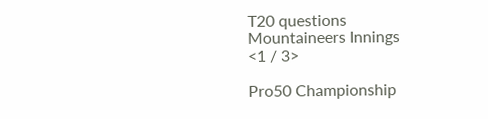T20 questions
Mountaineers Innings
<1 / 3>

Pro50 Championship